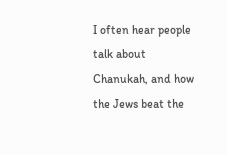I often hear people talk about Chanukah, and how the Jews beat the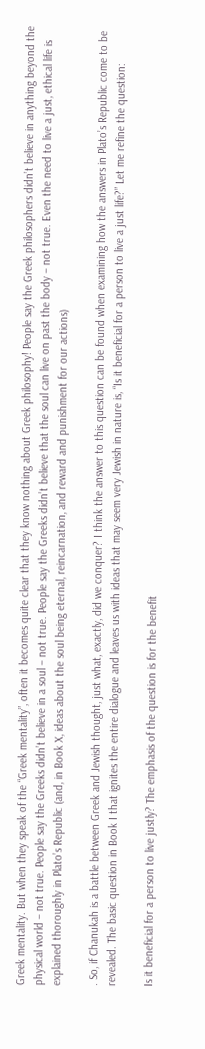Greek mentality. But when they speak of the “Greek mentality”, often it becomes quite clear that they know nothing about Greek philosophy! People say the Greek philosophers didn’t believe in anything beyond the physical world – not true. People say the Greeks didn’t believe in a soul – not true. People say the Greeks didn’t believe that the soul can live on past the body – not true. Even the need to live a just, ethical life is explained thoroughly in Plato’s Republic (and, in Book X, ideas about the soul being eternal, reincarnation, and reward and punishment for our actions)

. So, if Chanukah is a battle between Greek and Jewish thought, just what, exactly, did we conquer? I think the answer to this question can be found when examining how the answers in Plato’s Republic come to be revealed. The basic question in Book I that ignites the entire dialogue and leaves us with ideas that may seem very Jewish in nature is, “Is it beneficial for a person to live a just life?” Let me refine the question:

Is it beneficial for a person to live justly? The emphasis of the question is for the benefit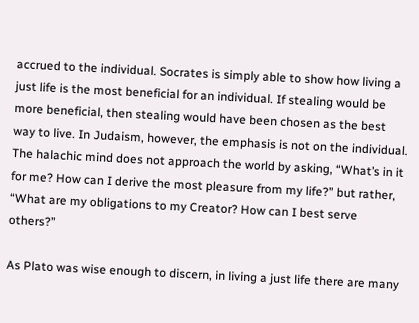accrued to the individual. Socrates is simply able to show how living a just life is the most beneficial for an individual. If stealing would be more beneficial, then stealing would have been chosen as the best way to live. In Judaism, however, the emphasis is not on the individual. The halachic mind does not approach the world by asking, “What’s in it for me? How can I derive the most pleasure from my life?” but rather, “What are my obligations to my Creator? How can I best serve others?”

As Plato was wise enough to discern, in living a just life there are many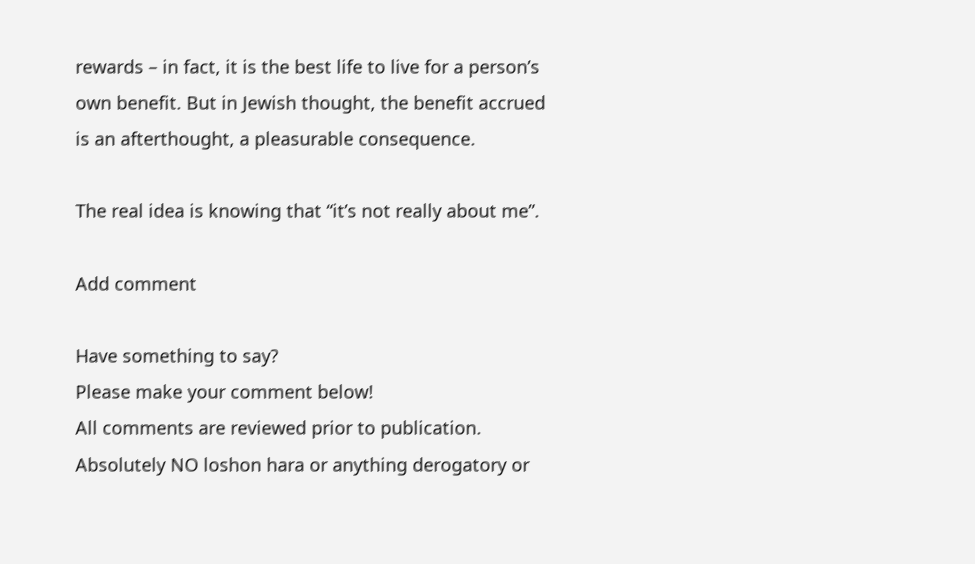rewards – in fact, it is the best life to live for a person’s own benefit. But in Jewish thought, the benefit accrued is an afterthought, a pleasurable consequence.

The real idea is knowing that “it’s not really about me”.

Add comment

Have something to say?
Please make your comment below!
All comments are reviewed prior to publication. Absolutely NO loshon hara or anything derogatory or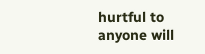hurtful to anyone will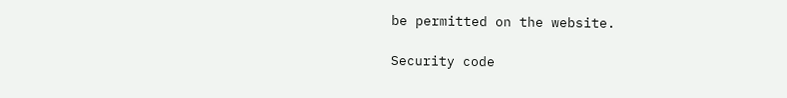be permitted on the website.

Security code